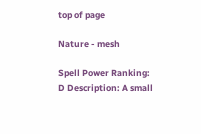top of page

Nature - mesh

Spell Power Ranking: D Description: A small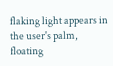flaking light appears in the user's palm, floating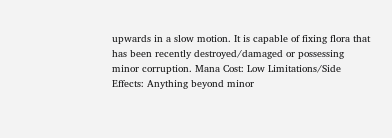upwards in a slow motion. It is capable of fixing flora that has been recently destroyed/damaged or possessing minor corruption. Mana Cost: Low Limitations/Side Effects: Anything beyond minor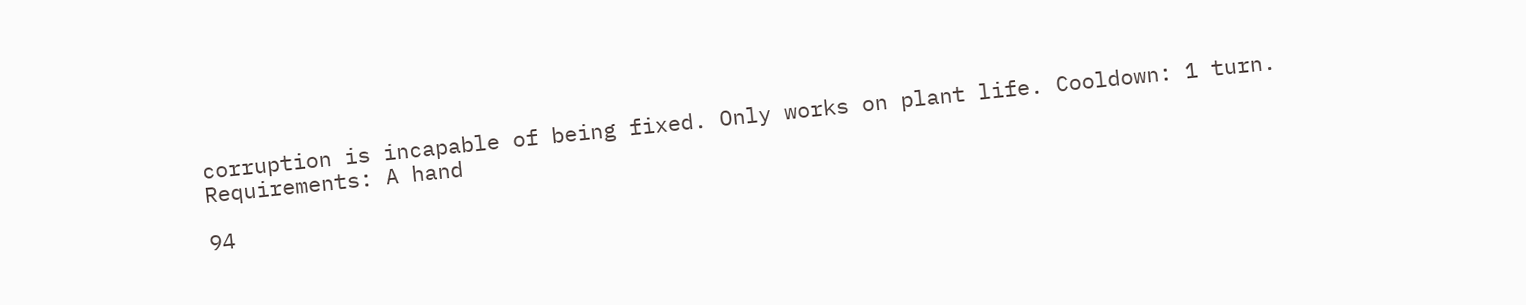corruption is incapable of being fixed. Only works on plant life. Cooldown: 1 turn. Requirements: A hand

94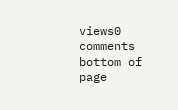views0 comments
bottom of page